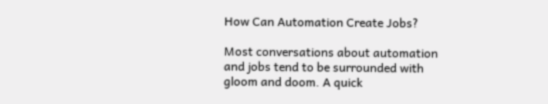How Can Automation Create Jobs?

Most conversations about automation and jobs tend to be surrounded with gloom and doom. A quick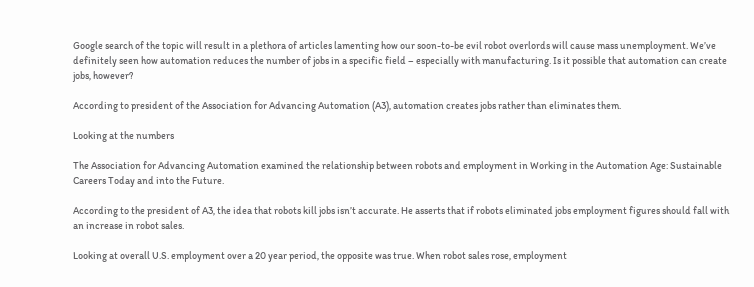Google search of the topic will result in a plethora of articles lamenting how our soon-to-be evil robot overlords will cause mass unemployment. We’ve definitely seen how automation reduces the number of jobs in a specific field – especially with manufacturing. Is it possible that automation can create jobs, however?

According to president of the Association for Advancing Automation (A3), automation creates jobs rather than eliminates them.

Looking at the numbers

The Association for Advancing Automation examined the relationship between robots and employment in Working in the Automation Age: Sustainable Careers Today and into the Future.

According to the president of A3, the idea that robots kill jobs isn’t accurate. He asserts that if robots eliminated jobs employment figures should fall with an increase in robot sales.

Looking at overall U.S. employment over a 20 year period, the opposite was true. When robot sales rose, employment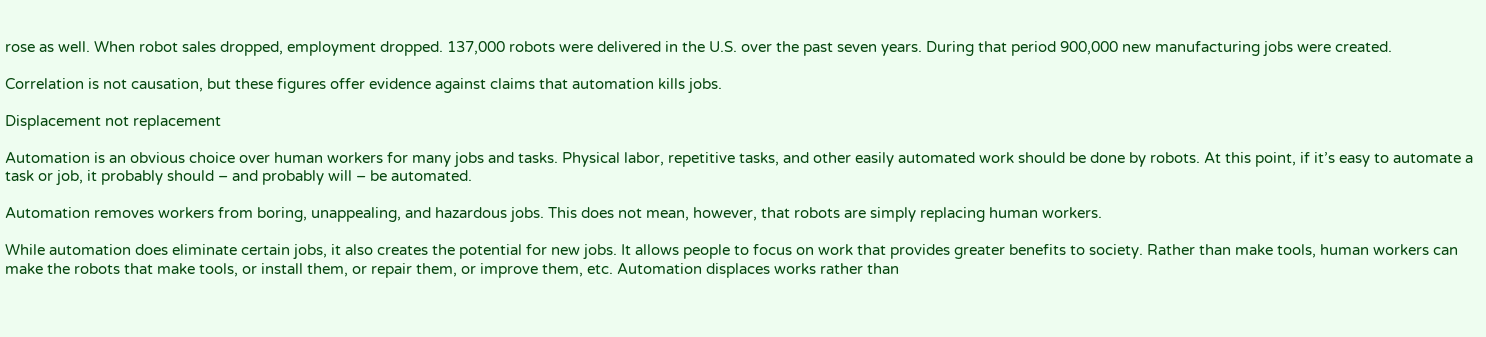rose as well. When robot sales dropped, employment dropped. 137,000 robots were delivered in the U.S. over the past seven years. During that period 900,000 new manufacturing jobs were created.

Correlation is not causation, but these figures offer evidence against claims that automation kills jobs.

Displacement not replacement

Automation is an obvious choice over human workers for many jobs and tasks. Physical labor, repetitive tasks, and other easily automated work should be done by robots. At this point, if it’s easy to automate a task or job, it probably should – and probably will – be automated.

Automation removes workers from boring, unappealing, and hazardous jobs. This does not mean, however, that robots are simply replacing human workers.

While automation does eliminate certain jobs, it also creates the potential for new jobs. It allows people to focus on work that provides greater benefits to society. Rather than make tools, human workers can make the robots that make tools, or install them, or repair them, or improve them, etc. Automation displaces works rather than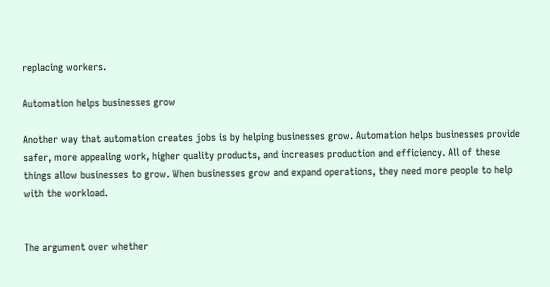replacing workers.

Automation helps businesses grow

Another way that automation creates jobs is by helping businesses grow. Automation helps businesses provide safer, more appealing work, higher quality products, and increases production and efficiency. All of these things allow businesses to grow. When businesses grow and expand operations, they need more people to help with the workload.


The argument over whether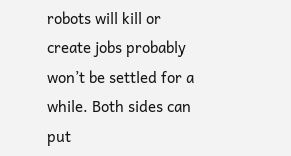robots will kill or create jobs probably won’t be settled for a while. Both sides can put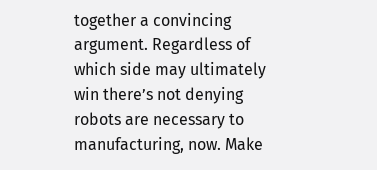together a convincing argument. Regardless of which side may ultimately win there’s not denying robots are necessary to manufacturing, now. Make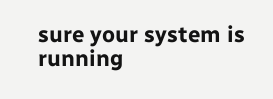sure your system is running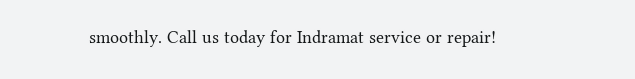smoothly. Call us today for Indramat service or repair!